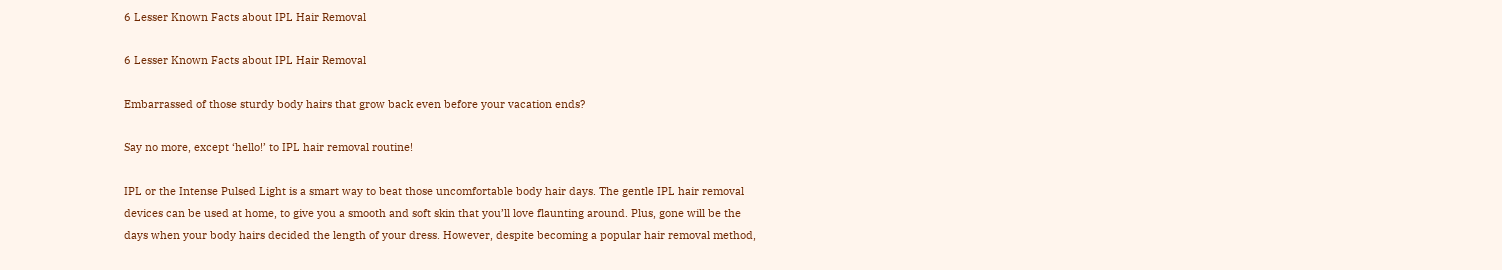6 Lesser Known Facts about IPL Hair Removal

6 Lesser Known Facts about IPL Hair Removal

Embarrassed of those sturdy body hairs that grow back even before your vacation ends?

Say no more, except ‘hello!’ to IPL hair removal routine!

IPL or the Intense Pulsed Light is a smart way to beat those uncomfortable body hair days. The gentle IPL hair removal devices can be used at home, to give you a smooth and soft skin that you’ll love flaunting around. Plus, gone will be the days when your body hairs decided the length of your dress. However, despite becoming a popular hair removal method,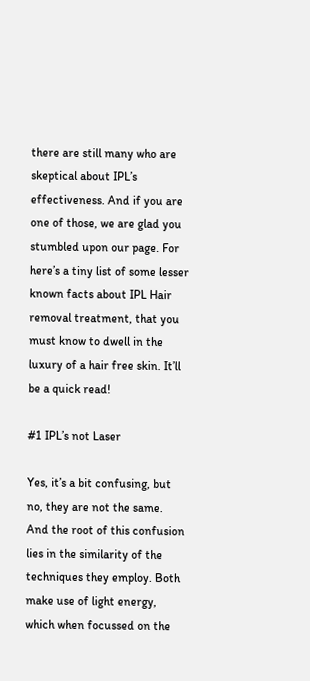there are still many who are skeptical about IPL’s effectiveness. And if you are one of those, we are glad you stumbled upon our page. For here’s a tiny list of some lesser known facts about IPL Hair removal treatment, that you must know to dwell in the luxury of a hair free skin. It’ll be a quick read!

#1 IPL’s not Laser

Yes, it’s a bit confusing, but no, they are not the same. And the root of this confusion lies in the similarity of the techniques they employ. Both make use of light energy, which when focussed on the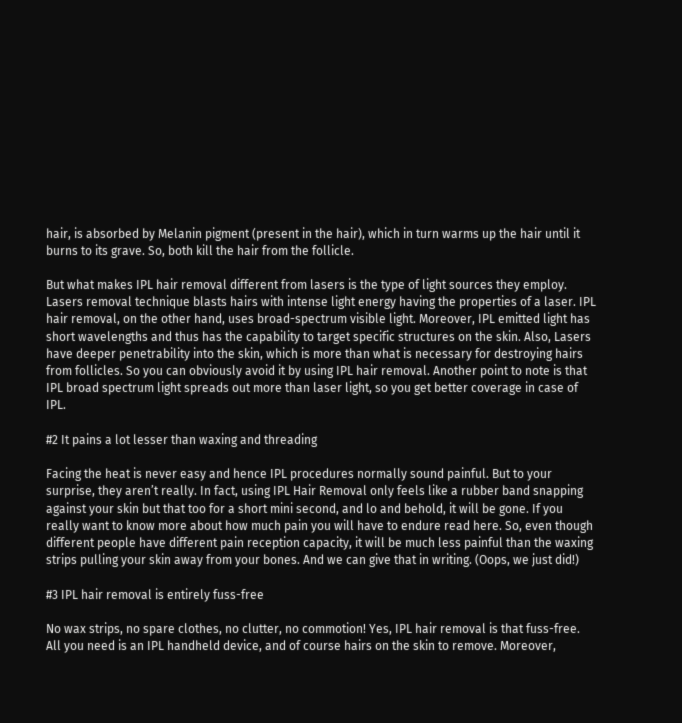hair, is absorbed by Melanin pigment (present in the hair), which in turn warms up the hair until it burns to its grave. So, both kill the hair from the follicle.

But what makes IPL hair removal different from lasers is the type of light sources they employ. Lasers removal technique blasts hairs with intense light energy having the properties of a laser. IPL hair removal, on the other hand, uses broad-spectrum visible light. Moreover, IPL emitted light has short wavelengths and thus has the capability to target specific structures on the skin. Also, Lasers have deeper penetrability into the skin, which is more than what is necessary for destroying hairs from follicles. So you can obviously avoid it by using IPL hair removal. Another point to note is that IPL broad spectrum light spreads out more than laser light, so you get better coverage in case of IPL.

#2 It pains a lot lesser than waxing and threading

Facing the heat is never easy and hence IPL procedures normally sound painful. But to your surprise, they aren’t really. In fact, using IPL Hair Removal only feels like a rubber band snapping against your skin but that too for a short mini second, and lo and behold, it will be gone. If you really want to know more about how much pain you will have to endure read here. So, even though different people have different pain reception capacity, it will be much less painful than the waxing strips pulling your skin away from your bones. And we can give that in writing. (Oops, we just did!)

#3 IPL hair removal is entirely fuss-free

No wax strips, no spare clothes, no clutter, no commotion! Yes, IPL hair removal is that fuss-free. All you need is an IPL handheld device, and of course hairs on the skin to remove. Moreover,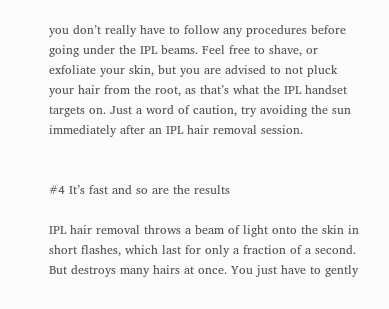you don’t really have to follow any procedures before going under the IPL beams. Feel free to shave, or exfoliate your skin, but you are advised to not pluck your hair from the root, as that’s what the IPL handset targets on. Just a word of caution, try avoiding the sun immediately after an IPL hair removal session.


#4 It’s fast and so are the results

IPL hair removal throws a beam of light onto the skin in short flashes, which last for only a fraction of a second. But destroys many hairs at once. You just have to gently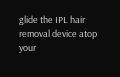glide the IPL hair removal device atop your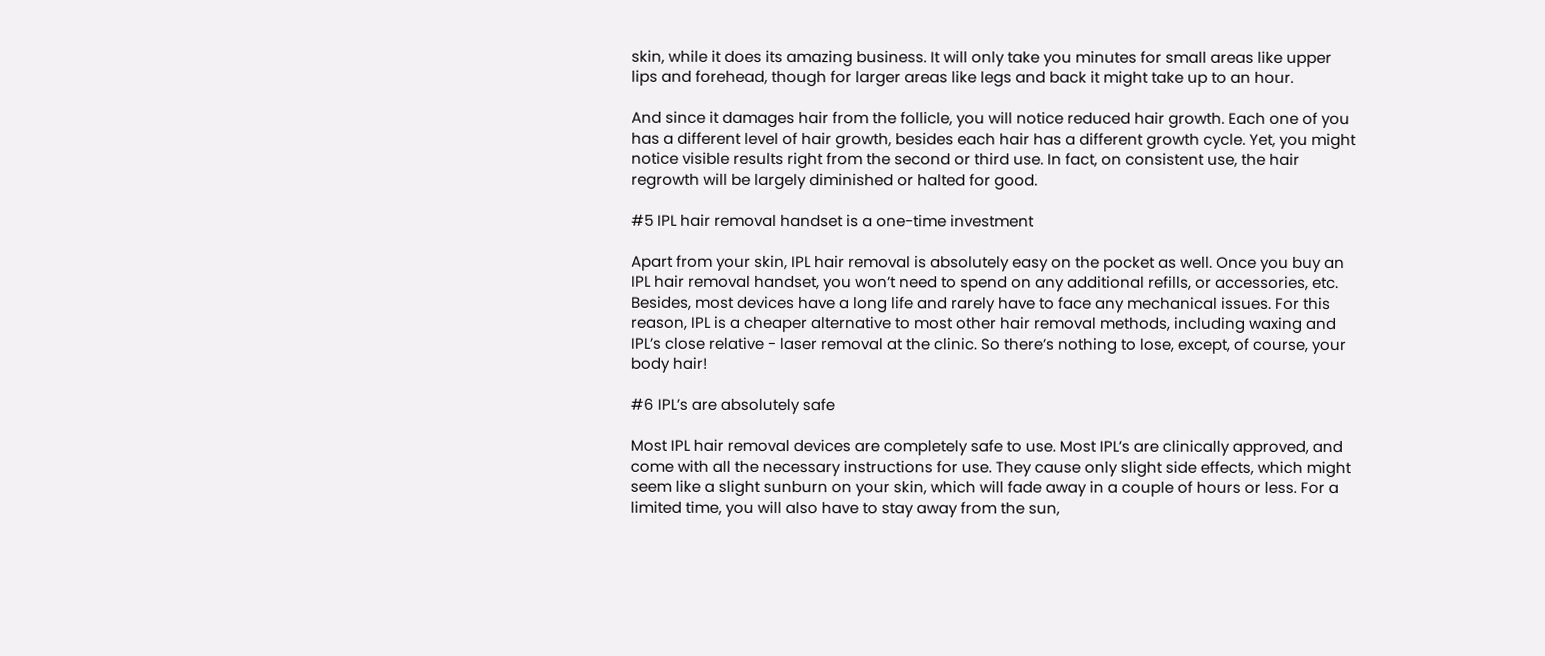skin, while it does its amazing business. It will only take you minutes for small areas like upper lips and forehead, though for larger areas like legs and back it might take up to an hour.

And since it damages hair from the follicle, you will notice reduced hair growth. Each one of you has a different level of hair growth, besides each hair has a different growth cycle. Yet, you might notice visible results right from the second or third use. In fact, on consistent use, the hair regrowth will be largely diminished or halted for good.

#5 IPL hair removal handset is a one-time investment

Apart from your skin, IPL hair removal is absolutely easy on the pocket as well. Once you buy an IPL hair removal handset, you won’t need to spend on any additional refills, or accessories, etc. Besides, most devices have a long life and rarely have to face any mechanical issues. For this reason, IPL is a cheaper alternative to most other hair removal methods, including waxing and IPL’s close relative - laser removal at the clinic. So there’s nothing to lose, except, of course, your body hair!

#6 IPL’s are absolutely safe

Most IPL hair removal devices are completely safe to use. Most IPL’s are clinically approved, and come with all the necessary instructions for use. They cause only slight side effects, which might seem like a slight sunburn on your skin, which will fade away in a couple of hours or less. For a limited time, you will also have to stay away from the sun,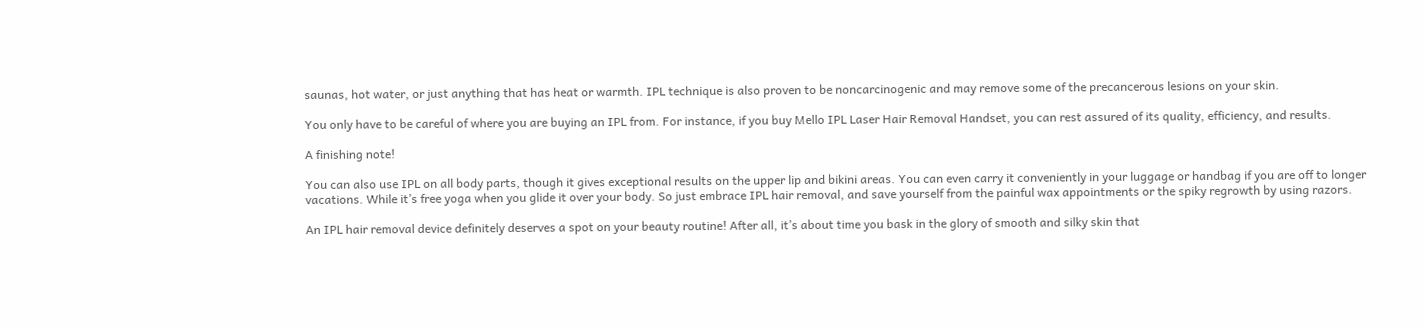saunas, hot water, or just anything that has heat or warmth. IPL technique is also proven to be noncarcinogenic and may remove some of the precancerous lesions on your skin.

You only have to be careful of where you are buying an IPL from. For instance, if you buy Mello IPL Laser Hair Removal Handset, you can rest assured of its quality, efficiency, and results.

A finishing note!

You can also use IPL on all body parts, though it gives exceptional results on the upper lip and bikini areas. You can even carry it conveniently in your luggage or handbag if you are off to longer vacations. While it’s free yoga when you glide it over your body. So just embrace IPL hair removal, and save yourself from the painful wax appointments or the spiky regrowth by using razors.

An IPL hair removal device definitely deserves a spot on your beauty routine! After all, it’s about time you bask in the glory of smooth and silky skin that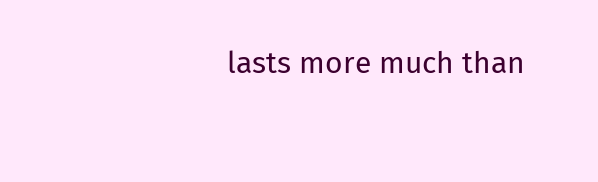lasts more much than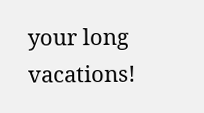your long vacations!